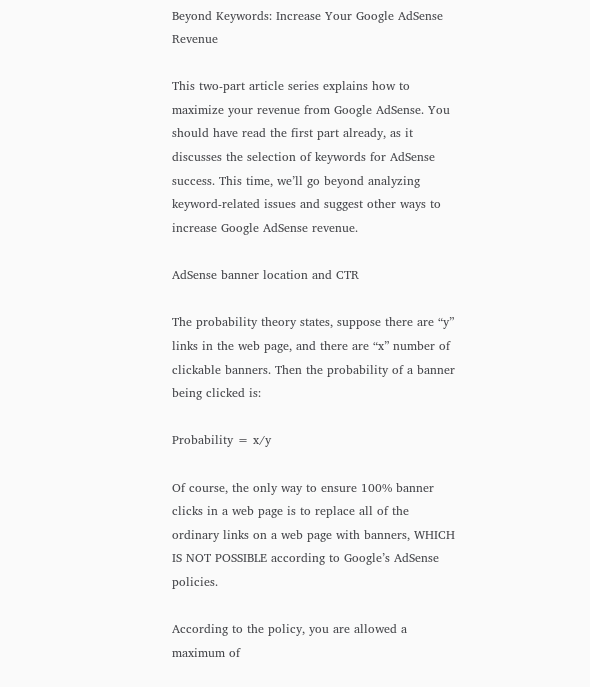Beyond Keywords: Increase Your Google AdSense Revenue

This two-part article series explains how to maximize your revenue from Google AdSense. You should have read the first part already, as it discusses the selection of keywords for AdSense success. This time, we’ll go beyond analyzing keyword-related issues and suggest other ways to increase Google AdSense revenue.

AdSense banner location and CTR

The probability theory states, suppose there are “y” links in the web page, and there are “x” number of clickable banners. Then the probability of a banner being clicked is:

Probability = x/y

Of course, the only way to ensure 100% banner clicks in a web page is to replace all of the ordinary links on a web page with banners, WHICH IS NOT POSSIBLE according to Google’s AdSense policies.

According to the policy, you are allowed a maximum of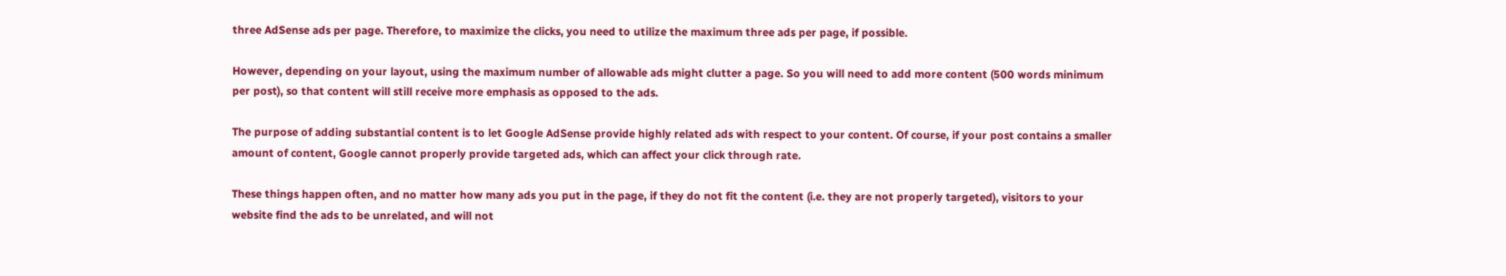three AdSense ads per page. Therefore, to maximize the clicks, you need to utilize the maximum three ads per page, if possible.

However, depending on your layout, using the maximum number of allowable ads might clutter a page. So you will need to add more content (500 words minimum per post), so that content will still receive more emphasis as opposed to the ads.

The purpose of adding substantial content is to let Google AdSense provide highly related ads with respect to your content. Of course, if your post contains a smaller amount of content, Google cannot properly provide targeted ads, which can affect your click through rate.

These things happen often, and no matter how many ads you put in the page, if they do not fit the content (i.e. they are not properly targeted), visitors to your website find the ads to be unrelated, and will not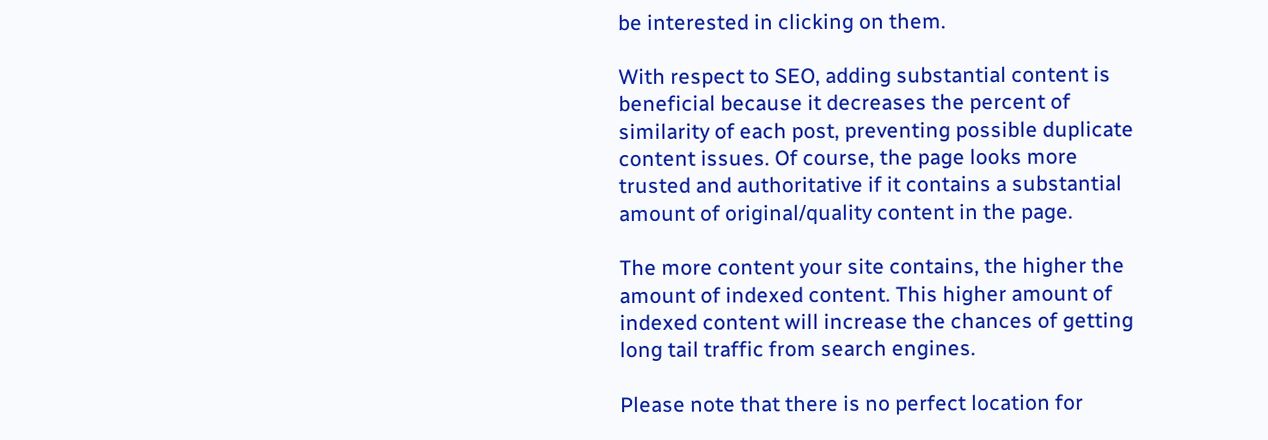be interested in clicking on them.

With respect to SEO, adding substantial content is beneficial because it decreases the percent of similarity of each post, preventing possible duplicate content issues. Of course, the page looks more trusted and authoritative if it contains a substantial amount of original/quality content in the page.

The more content your site contains, the higher the amount of indexed content. This higher amount of indexed content will increase the chances of getting long tail traffic from search engines.

Please note that there is no perfect location for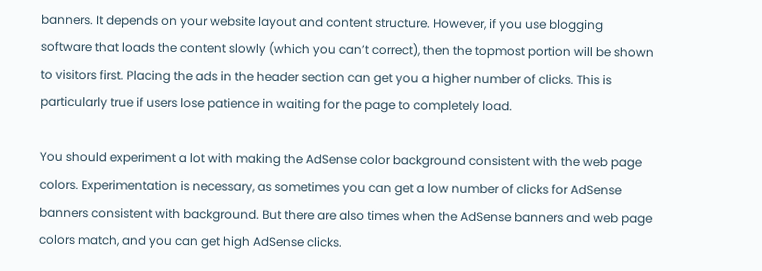banners. It depends on your website layout and content structure. However, if you use blogging software that loads the content slowly (which you can’t correct), then the topmost portion will be shown to visitors first. Placing the ads in the header section can get you a higher number of clicks. This is particularly true if users lose patience in waiting for the page to completely load.

You should experiment a lot with making the AdSense color background consistent with the web page colors. Experimentation is necessary, as sometimes you can get a low number of clicks for AdSense banners consistent with background. But there are also times when the AdSense banners and web page colors match, and you can get high AdSense clicks.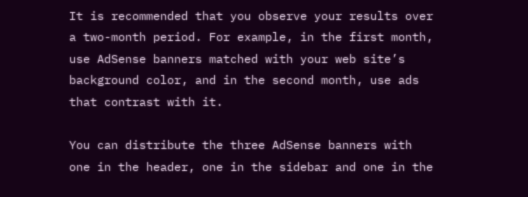It is recommended that you observe your results over a two-month period. For example, in the first month, use AdSense banners matched with your web site’s  background color, and in the second month, use ads that contrast with it.

You can distribute the three AdSense banners with one in the header, one in the sidebar and one in the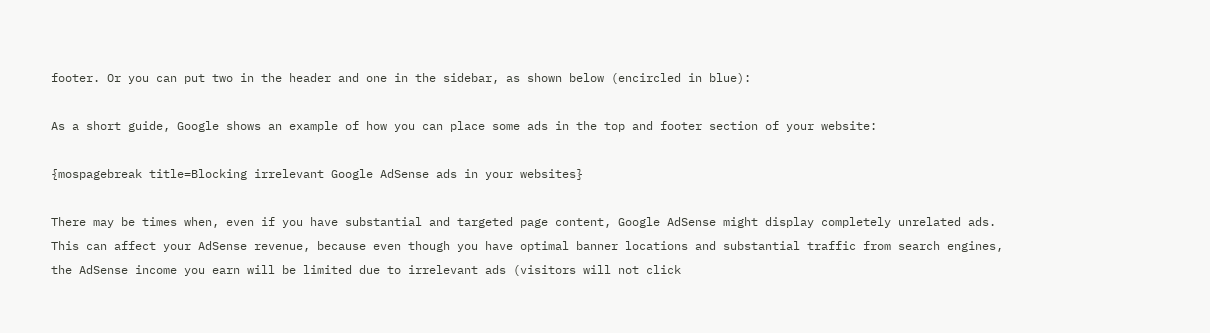footer. Or you can put two in the header and one in the sidebar, as shown below (encircled in blue):

As a short guide, Google shows an example of how you can place some ads in the top and footer section of your website:

{mospagebreak title=Blocking irrelevant Google AdSense ads in your websites}

There may be times when, even if you have substantial and targeted page content, Google AdSense might display completely unrelated ads. This can affect your AdSense revenue, because even though you have optimal banner locations and substantial traffic from search engines, the AdSense income you earn will be limited due to irrelevant ads (visitors will not click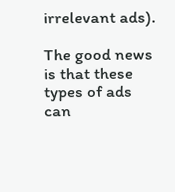irrelevant ads).

The good news is that these types of ads can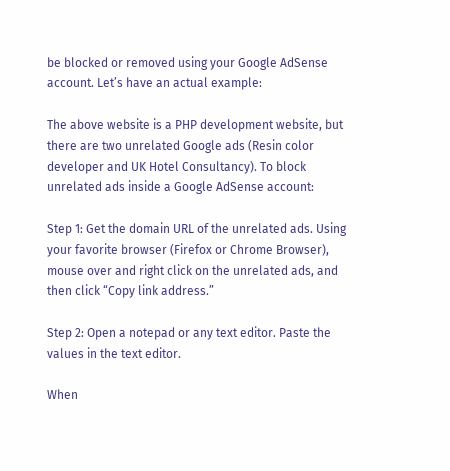be blocked or removed using your Google AdSense account. Let’s have an actual example:

The above website is a PHP development website, but there are two unrelated Google ads (Resin color developer and UK Hotel Consultancy). To block unrelated ads inside a Google AdSense account:

Step 1: Get the domain URL of the unrelated ads. Using your favorite browser (Firefox or Chrome Browser), mouse over and right click on the unrelated ads, and then click “Copy link address.”

Step 2: Open a notepad or any text editor. Paste the values in the text editor.

When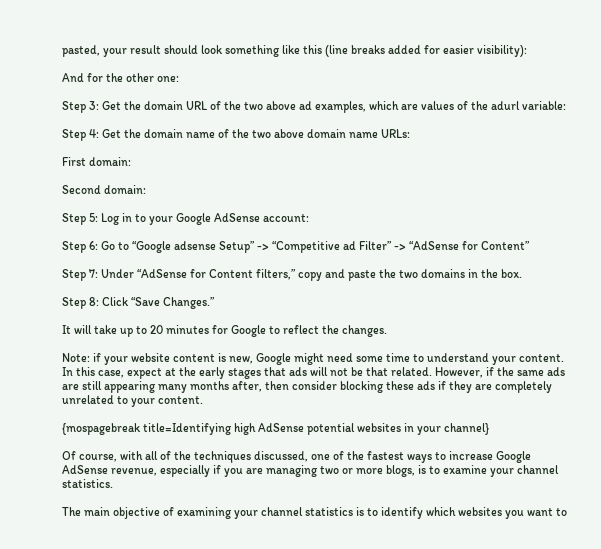pasted, your result should look something like this (line breaks added for easier visibility):

And for the other one:

Step 3: Get the domain URL of the two above ad examples, which are values of the adurl variable:

Step 4: Get the domain name of the two above domain name URLs:

First domain:

Second domain:

Step 5: Log in to your Google AdSense account:

Step 6: Go to “Google adsense Setup” -> “Competitive ad Filter” -> “AdSense for Content”

Step 7: Under “AdSense for Content filters,” copy and paste the two domains in the box.

Step 8: Click “Save Changes.”

It will take up to 20 minutes for Google to reflect the changes.

Note: if your website content is new, Google might need some time to understand your content. In this case, expect at the early stages that ads will not be that related. However, if the same ads are still appearing many months after, then consider blocking these ads if they are completely unrelated to your content.

{mospagebreak title=Identifying high AdSense potential websites in your channel}

Of course, with all of the techniques discussed, one of the fastest ways to increase Google AdSense revenue, especially if you are managing two or more blogs, is to examine your channel statistics.

The main objective of examining your channel statistics is to identify which websites you want to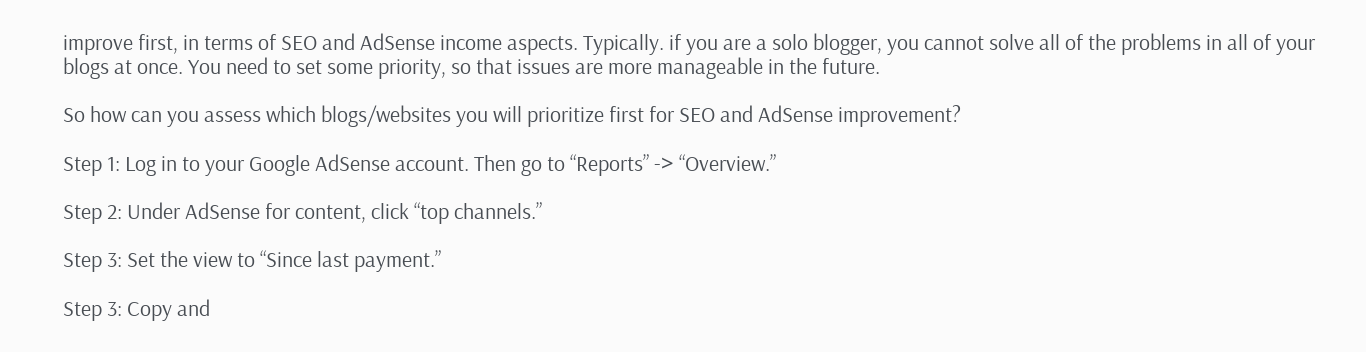improve first, in terms of SEO and AdSense income aspects. Typically. if you are a solo blogger, you cannot solve all of the problems in all of your blogs at once. You need to set some priority, so that issues are more manageable in the future.

So how can you assess which blogs/websites you will prioritize first for SEO and AdSense improvement?

Step 1: Log in to your Google AdSense account. Then go to “Reports” -> “Overview.”

Step 2: Under AdSense for content, click “top channels.”

Step 3: Set the view to “Since last payment.”

Step 3: Copy and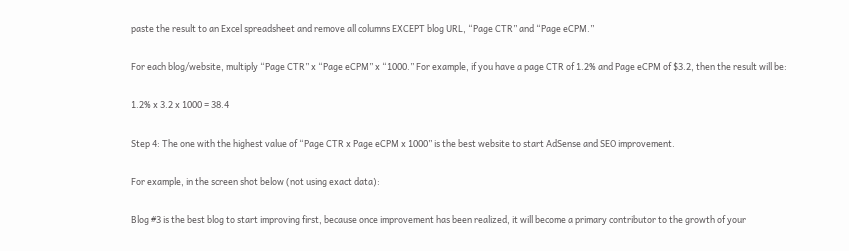paste the result to an Excel spreadsheet and remove all columns EXCEPT blog URL, “Page CTR” and “Page eCPM.”

For each blog/website, multiply “Page CTR” x “Page eCPM” x “1000.” For example, if you have a page CTR of 1.2% and Page eCPM of $3.2, then the result will be:

1.2% x 3.2 x 1000 = 38.4

Step 4: The one with the highest value of “Page CTR x Page eCPM x 1000” is the best website to start AdSense and SEO improvement.

For example, in the screen shot below (not using exact data):

Blog #3 is the best blog to start improving first, because once improvement has been realized, it will become a primary contributor to the growth of your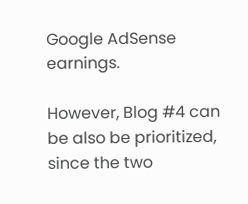Google AdSense earnings.

However, Blog #4 can be also be prioritized, since the two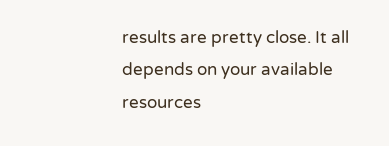results are pretty close. It all depends on your available resources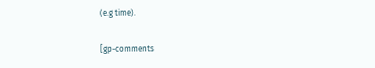(e.g time).

[gp-comments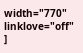width="770" linklove="off" ]